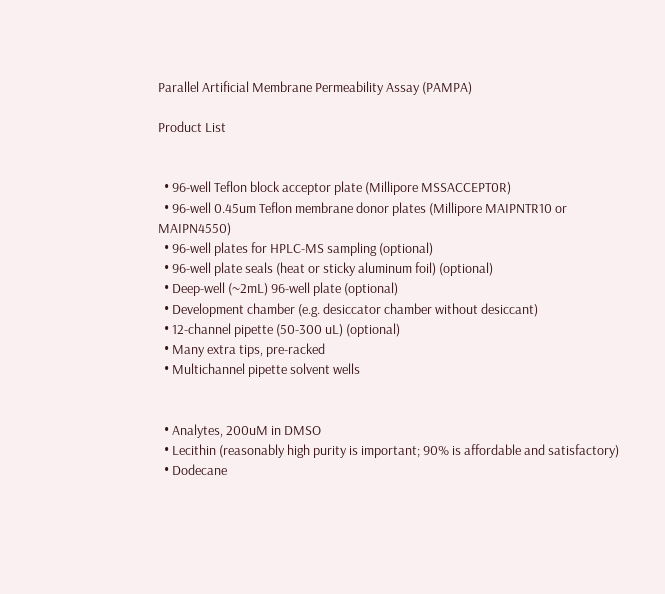Parallel Artificial Membrane Permeability Assay (PAMPA)

Product List


  • 96-well Teflon block acceptor plate (Millipore MSSACCEPT0R)
  • 96-well 0.45um Teflon membrane donor plates (Millipore MAIPNTR10 or MAIPN4550)
  • 96-well plates for HPLC-MS sampling (optional)
  • 96-well plate seals (heat or sticky aluminum foil) (optional)
  • Deep-well (~2mL) 96-well plate (optional)
  • Development chamber (e.g. desiccator chamber without desiccant)
  • 12-channel pipette (50-300 uL) (optional)
  • Many extra tips, pre-racked
  • Multichannel pipette solvent wells


  • Analytes, 200uM in DMSO
  • Lecithin (reasonably high purity is important; 90% is affordable and satisfactory)
  • Dodecane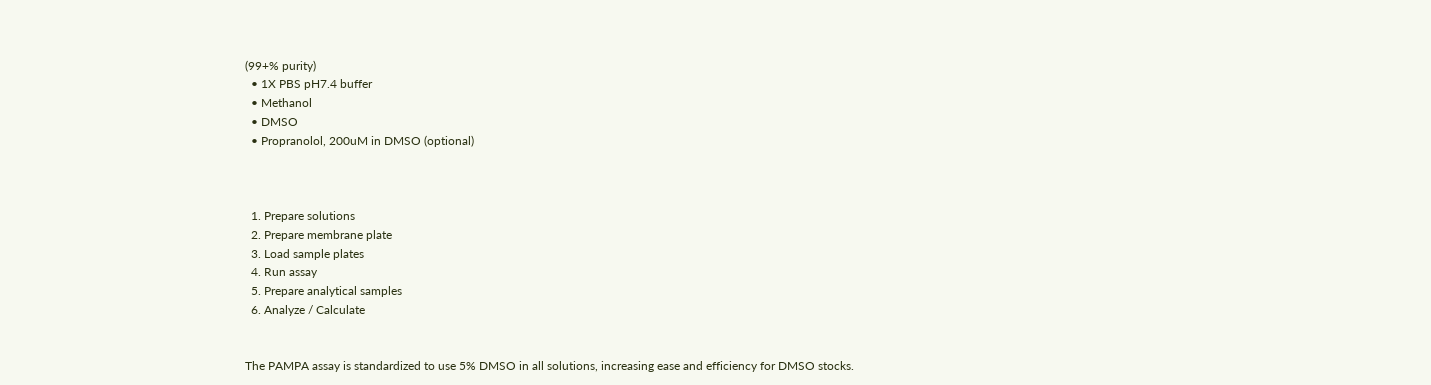(99+% purity)
  • 1X PBS pH7.4 buffer
  • Methanol
  • DMSO
  • Propranolol, 200uM in DMSO (optional)



  1. Prepare solutions
  2. Prepare membrane plate
  3. Load sample plates
  4. Run assay
  5. Prepare analytical samples
  6. Analyze / Calculate


The PAMPA assay is standardized to use 5% DMSO in all solutions, increasing ease and efficiency for DMSO stocks.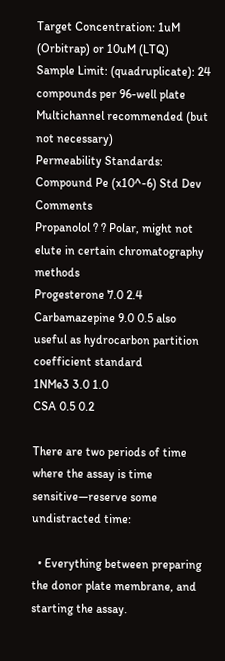Target Concentration: 1uM (Orbitrap) or 10uM (LTQ)
Sample Limit: (quadruplicate): 24 compounds per 96-well plate
Multichannel recommended (but not necessary)
Permeability Standards:
Compound Pe (x10^-6) Std Dev Comments
Propanolol ? ? Polar, might not elute in certain chromatography methods
Progesterone 7.0 2.4
Carbamazepine 9.0 0.5 also useful as hydrocarbon partition coefficient standard
1NMe3 3.0 1.0
CSA 0.5 0.2

There are two periods of time where the assay is time sensitive—reserve some undistracted time:

  • Everything between preparing the donor plate membrane, and starting the assay.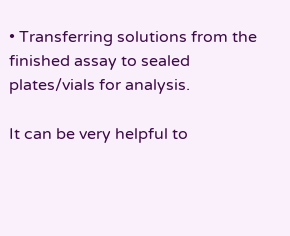• Transferring solutions from the finished assay to sealed plates/vials for analysis.

It can be very helpful to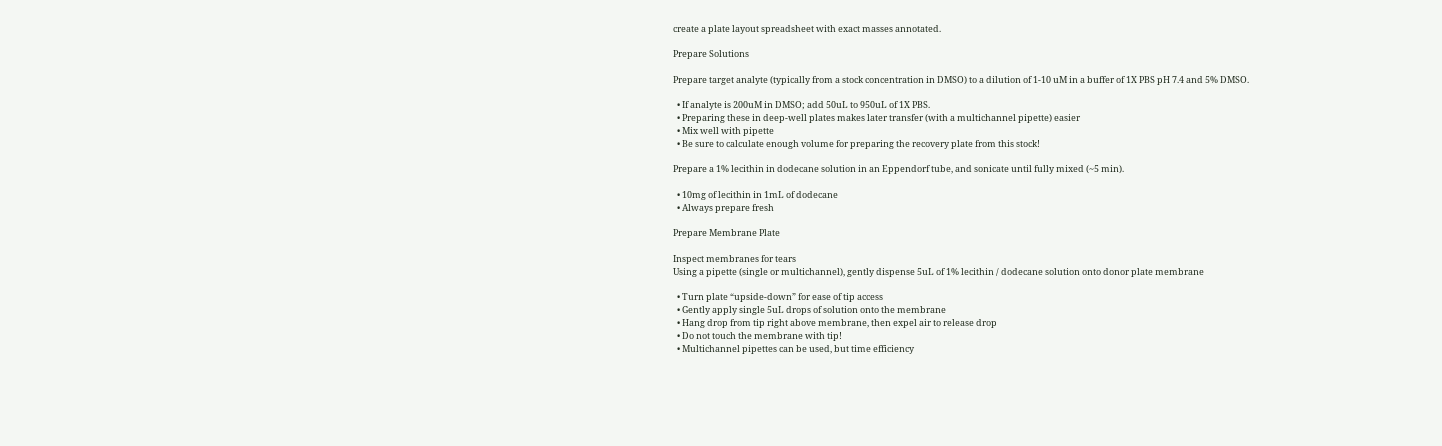create a plate layout spreadsheet with exact masses annotated.

Prepare Solutions

Prepare target analyte (typically from a stock concentration in DMSO) to a dilution of 1-10 uM in a buffer of 1X PBS pH 7.4 and 5% DMSO.

  • If analyte is 200uM in DMSO; add 50uL to 950uL of 1X PBS.
  • Preparing these in deep-well plates makes later transfer (with a multichannel pipette) easier
  • Mix well with pipette
  • Be sure to calculate enough volume for preparing the recovery plate from this stock!

Prepare a 1% lecithin in dodecane solution in an Eppendorf tube, and sonicate until fully mixed (~5 min).

  • 10mg of lecithin in 1mL of dodecane
  • Always prepare fresh

Prepare Membrane Plate

Inspect membranes for tears
Using a pipette (single or multichannel), gently dispense 5uL of 1% lecithin / dodecane solution onto donor plate membrane

  • Turn plate “upside-down” for ease of tip access
  • Gently apply single 5uL drops of solution onto the membrane
  • Hang drop from tip right above membrane, then expel air to release drop
  • Do not touch the membrane with tip!
  • Multichannel pipettes can be used, but time efficiency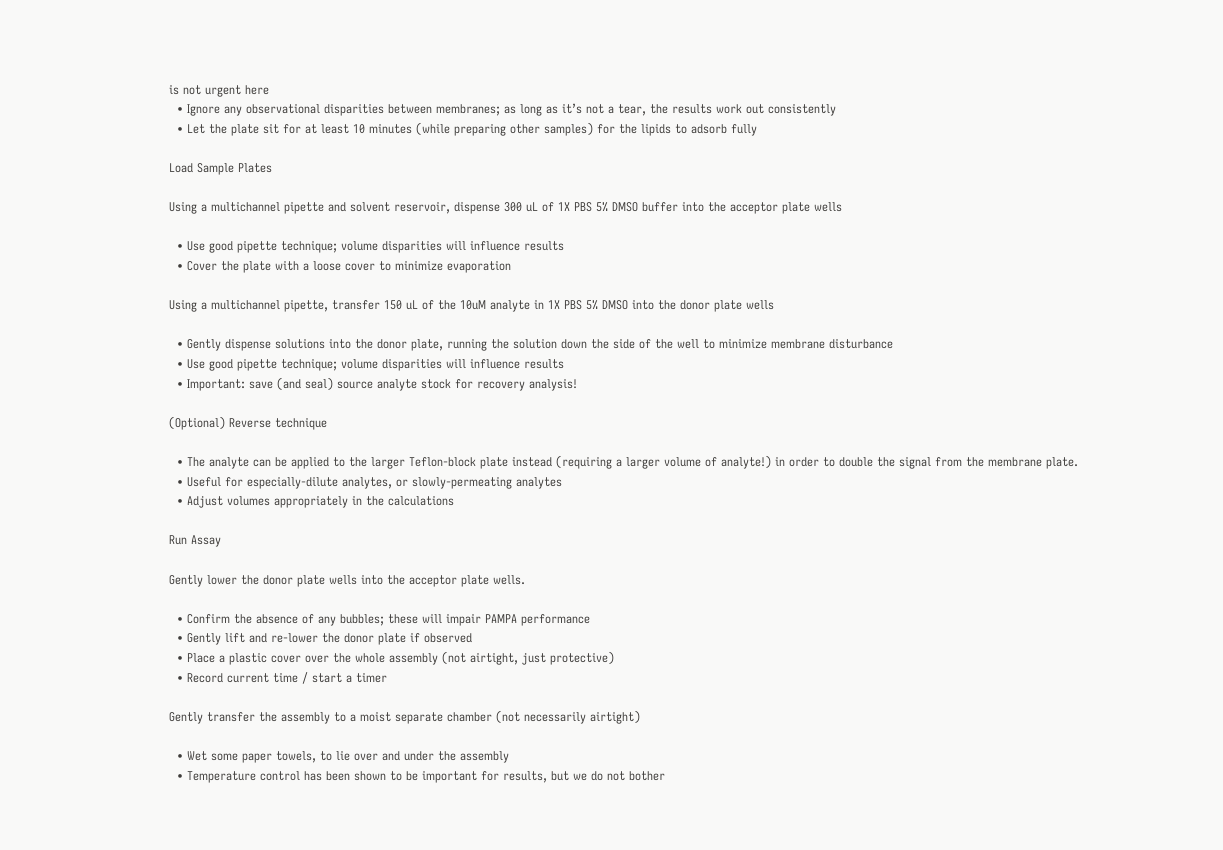is not urgent here
  • Ignore any observational disparities between membranes; as long as it’s not a tear, the results work out consistently
  • Let the plate sit for at least 10 minutes (while preparing other samples) for the lipids to adsorb fully

Load Sample Plates

Using a multichannel pipette and solvent reservoir, dispense 300 uL of 1X PBS 5% DMSO buffer into the acceptor plate wells

  • Use good pipette technique; volume disparities will influence results
  • Cover the plate with a loose cover to minimize evaporation

Using a multichannel pipette, transfer 150 uL of the 10uM analyte in 1X PBS 5% DMSO into the donor plate wells

  • Gently dispense solutions into the donor plate, running the solution down the side of the well to minimize membrane disturbance
  • Use good pipette technique; volume disparities will influence results
  • Important: save (and seal) source analyte stock for recovery analysis!

(Optional) Reverse technique

  • The analyte can be applied to the larger Teflon-block plate instead (requiring a larger volume of analyte!) in order to double the signal from the membrane plate.
  • Useful for especially-dilute analytes, or slowly-permeating analytes
  • Adjust volumes appropriately in the calculations

Run Assay

Gently lower the donor plate wells into the acceptor plate wells.

  • Confirm the absence of any bubbles; these will impair PAMPA performance
  • Gently lift and re-lower the donor plate if observed
  • Place a plastic cover over the whole assembly (not airtight, just protective)
  • Record current time / start a timer

Gently transfer the assembly to a moist separate chamber (not necessarily airtight)

  • Wet some paper towels, to lie over and under the assembly
  • Temperature control has been shown to be important for results, but we do not bother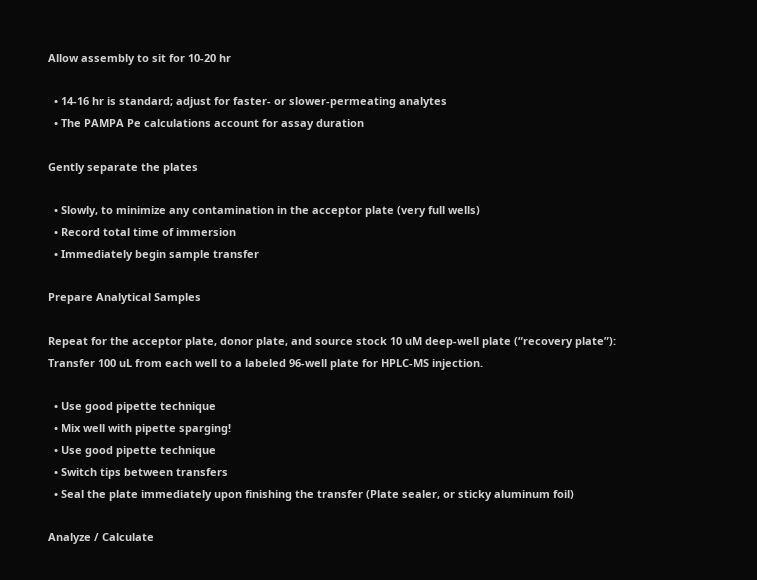Allow assembly to sit for 10-20 hr

  • 14-16 hr is standard; adjust for faster- or slower-permeating analytes
  • The PAMPA Pe calculations account for assay duration

Gently separate the plates

  • Slowly, to minimize any contamination in the acceptor plate (very full wells)
  • Record total time of immersion
  • Immediately begin sample transfer

Prepare Analytical Samples

Repeat for the acceptor plate, donor plate, and source stock 10 uM deep-well plate (“recovery plate”):
Transfer 100 uL from each well to a labeled 96-well plate for HPLC-MS injection.

  • Use good pipette technique
  • Mix well with pipette sparging!
  • Use good pipette technique
  • Switch tips between transfers
  • Seal the plate immediately upon finishing the transfer (Plate sealer, or sticky aluminum foil)

Analyze / Calculate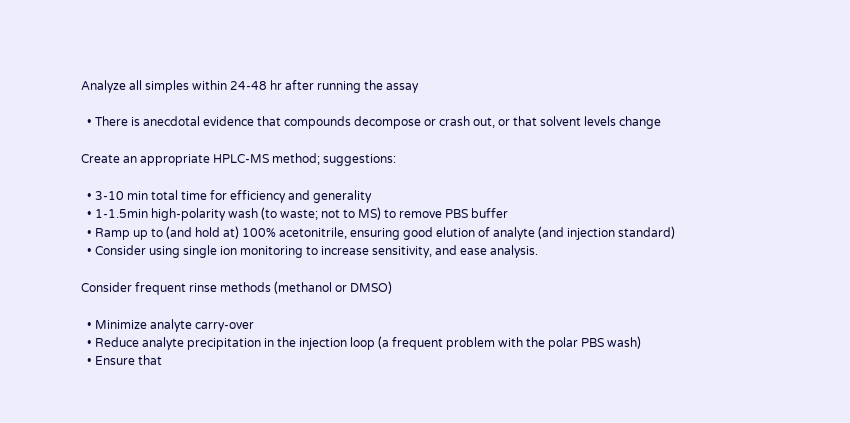Analyze all simples within 24-48 hr after running the assay

  • There is anecdotal evidence that compounds decompose or crash out, or that solvent levels change

Create an appropriate HPLC-MS method; suggestions:

  • 3-10 min total time for efficiency and generality
  • 1-1.5min high-polarity wash (to waste; not to MS) to remove PBS buffer
  • Ramp up to (and hold at) 100% acetonitrile, ensuring good elution of analyte (and injection standard)
  • Consider using single ion monitoring to increase sensitivity, and ease analysis.

Consider frequent rinse methods (methanol or DMSO)

  • Minimize analyte carry-over
  • Reduce analyte precipitation in the injection loop (a frequent problem with the polar PBS wash)
  • Ensure that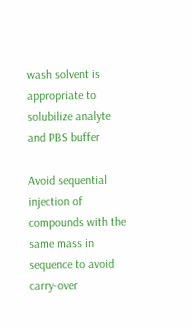wash solvent is appropriate to solubilize analyte and PBS buffer

Avoid sequential injection of compounds with the same mass in sequence to avoid carry-over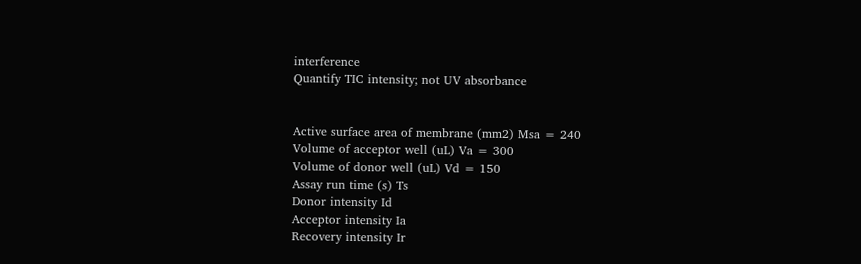interference
Quantify TIC intensity; not UV absorbance


Active surface area of membrane (mm2) Msa = 240
Volume of acceptor well (uL) Va = 300
Volume of donor well (uL) Vd = 150
Assay run time (s) Ts
Donor intensity Id
Acceptor intensity Ia
Recovery intensity Ir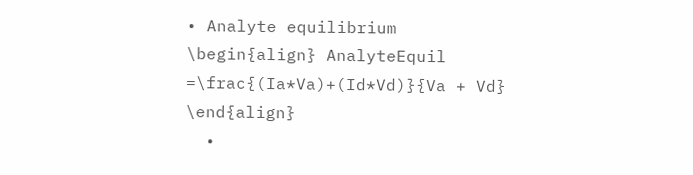• Analyte equilibrium
\begin{align} AnalyteEquil =\frac{(Ia*Va)+(Id*Vd)}{Va + Vd} \end{align}
  •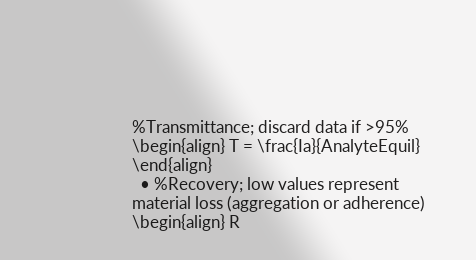%Transmittance; discard data if >95%
\begin{align} T = \frac{Ia}{AnalyteEquil} \end{align}
  • %Recovery; low values represent material loss (aggregation or adherence)
\begin{align} R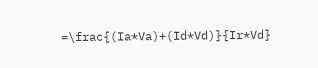=\frac{(Ia*Va)+(Id*Vd)}{Ir*Vd}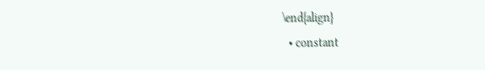\end{align}
  • constant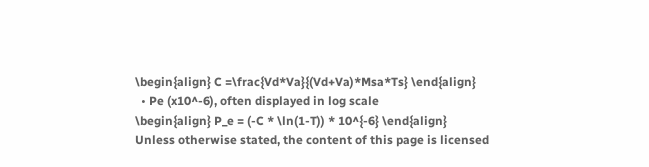\begin{align} C =\frac{Vd*Va}{(Vd+Va)*Msa*Ts} \end{align}
  • Pe (x10^-6), often displayed in log scale
\begin{align} P_e = (-C * \ln(1-T)) * 10^{-6} \end{align}
Unless otherwise stated, the content of this page is licensed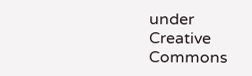under Creative Commons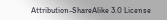Attribution-ShareAlike 3.0 License